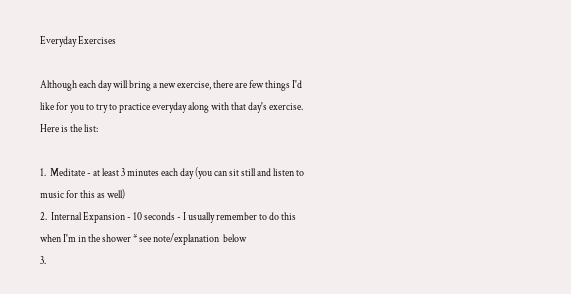Everyday Exercises

Although each day will bring a new exercise, there are few things I'd like for you to try to practice everyday along with that day's exercise. Here is the list:

1.  Meditate - at least 3 minutes each day (you can sit still and listen to music for this as well)
2.  Internal Expansion - 10 seconds - I usually remember to do this when I'm in the shower * see note/explanation  below
3.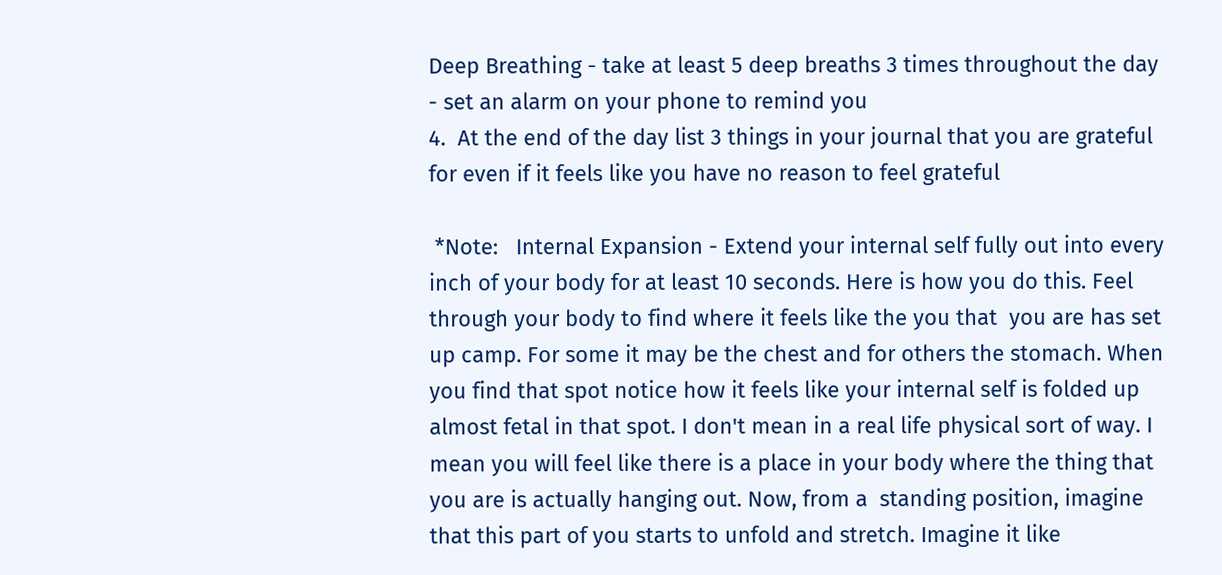Deep Breathing - take at least 5 deep breaths 3 times throughout the day - set an alarm on your phone to remind you
4.  At the end of the day list 3 things in your journal that you are grateful for even if it feels like you have no reason to feel grateful

 *Note:   Internal Expansion - Extend your internal self fully out into every inch of your body for at least 10 seconds. Here is how you do this. Feel through your body to find where it feels like the you that  you are has set up camp. For some it may be the chest and for others the stomach. When you find that spot notice how it feels like your internal self is folded up almost fetal in that spot. I don't mean in a real life physical sort of way. I mean you will feel like there is a place in your body where the thing that you are is actually hanging out. Now, from a  standing position, imagine that this part of you starts to unfold and stretch. Imagine it like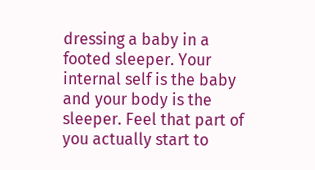dressing a baby in a footed sleeper. Your internal self is the baby and your body is the sleeper. Feel that part of you actually start to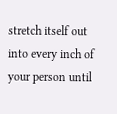stretch itself out into every inch of your person until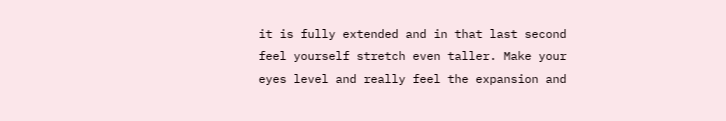it is fully extended and in that last second feel yourself stretch even taller. Make your eyes level and really feel the expansion and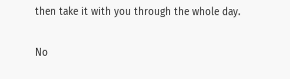then take it with you through the whole day.

No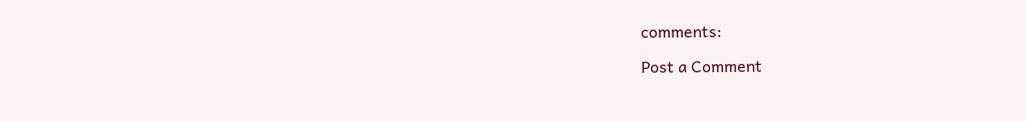comments:

Post a Comment